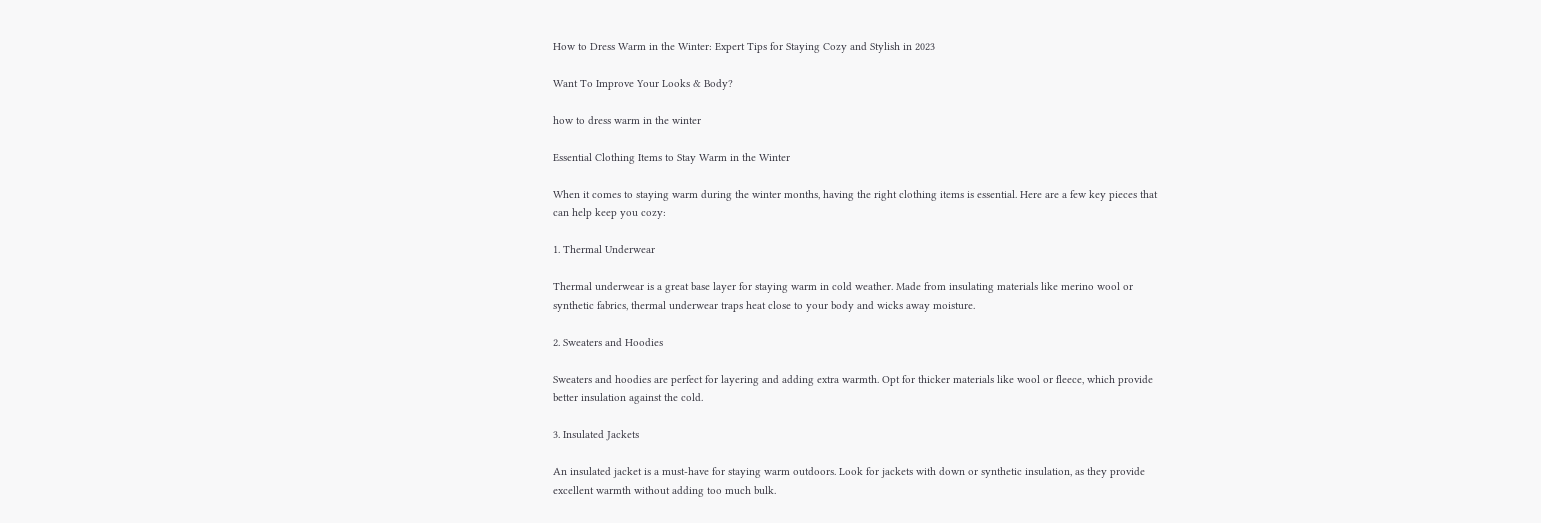How to Dress Warm in the Winter: Expert Tips for Staying Cozy and Stylish in 2023

Want To Improve Your Looks & Body?

how to dress warm in the winter

Essential Clothing Items to Stay Warm in the Winter

When it comes to staying warm during the winter months, having the right clothing items is essential. Here are a few key pieces that can help keep you cozy:

1. Thermal Underwear

Thermal underwear is a great base layer for staying warm in cold weather. Made from insulating materials like merino wool or synthetic fabrics, thermal underwear traps heat close to your body and wicks away moisture.

2. Sweaters and Hoodies

Sweaters and hoodies are perfect for layering and adding extra warmth. Opt for thicker materials like wool or fleece, which provide better insulation against the cold.

3. Insulated Jackets

An insulated jacket is a must-have for staying warm outdoors. Look for jackets with down or synthetic insulation, as they provide excellent warmth without adding too much bulk.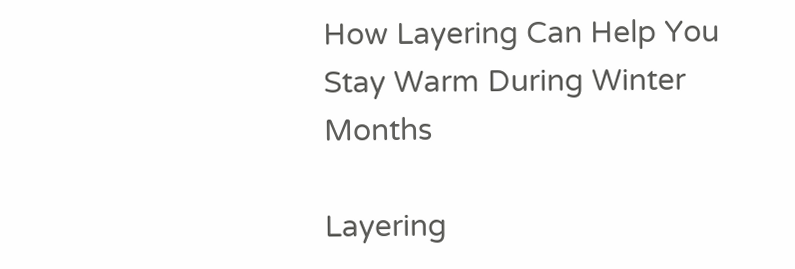How Layering Can Help You Stay Warm During Winter Months

Layering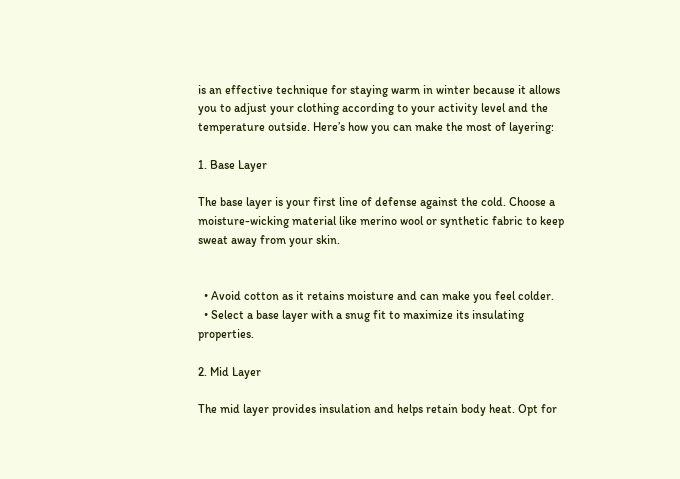is an effective technique for staying warm in winter because it allows you to adjust your clothing according to your activity level and the temperature outside. Here’s how you can make the most of layering:

1. Base Layer

The base layer is your first line of defense against the cold. Choose a moisture-wicking material like merino wool or synthetic fabric to keep sweat away from your skin.


  • Avoid cotton as it retains moisture and can make you feel colder.
  • Select a base layer with a snug fit to maximize its insulating properties.

2. Mid Layer

The mid layer provides insulation and helps retain body heat. Opt for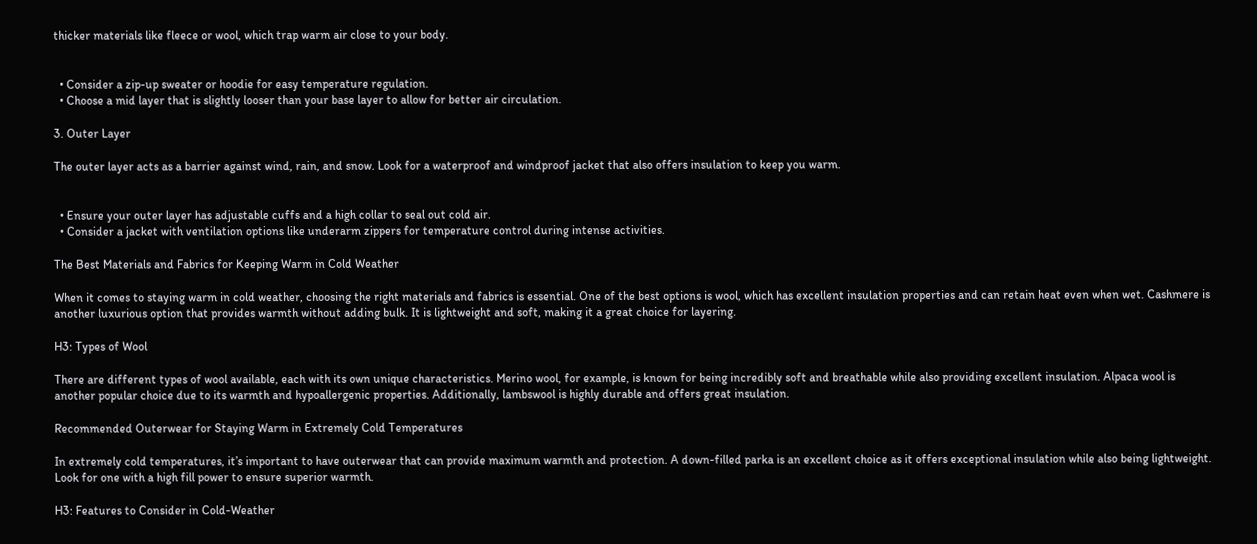thicker materials like fleece or wool, which trap warm air close to your body.


  • Consider a zip-up sweater or hoodie for easy temperature regulation.
  • Choose a mid layer that is slightly looser than your base layer to allow for better air circulation.

3. Outer Layer

The outer layer acts as a barrier against wind, rain, and snow. Look for a waterproof and windproof jacket that also offers insulation to keep you warm.


  • Ensure your outer layer has adjustable cuffs and a high collar to seal out cold air.
  • Consider a jacket with ventilation options like underarm zippers for temperature control during intense activities.

The Best Materials and Fabrics for Keeping Warm in Cold Weather

When it comes to staying warm in cold weather, choosing the right materials and fabrics is essential. One of the best options is wool, which has excellent insulation properties and can retain heat even when wet. Cashmere is another luxurious option that provides warmth without adding bulk. It is lightweight and soft, making it a great choice for layering.

H3: Types of Wool

There are different types of wool available, each with its own unique characteristics. Merino wool, for example, is known for being incredibly soft and breathable while also providing excellent insulation. Alpaca wool is another popular choice due to its warmth and hypoallergenic properties. Additionally, lambswool is highly durable and offers great insulation.

Recommended Outerwear for Staying Warm in Extremely Cold Temperatures

In extremely cold temperatures, it’s important to have outerwear that can provide maximum warmth and protection. A down-filled parka is an excellent choice as it offers exceptional insulation while also being lightweight. Look for one with a high fill power to ensure superior warmth.

H3: Features to Consider in Cold-Weather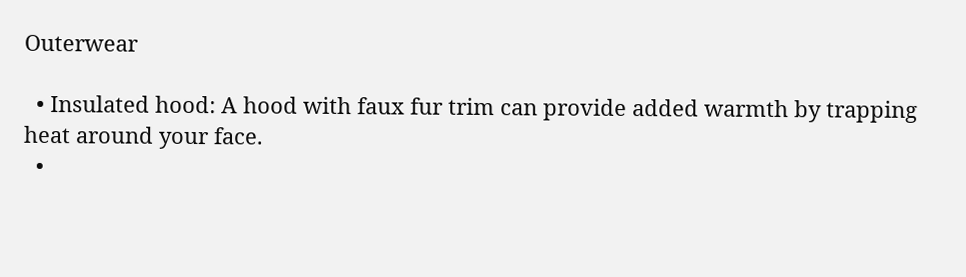Outerwear

  • Insulated hood: A hood with faux fur trim can provide added warmth by trapping heat around your face.
  •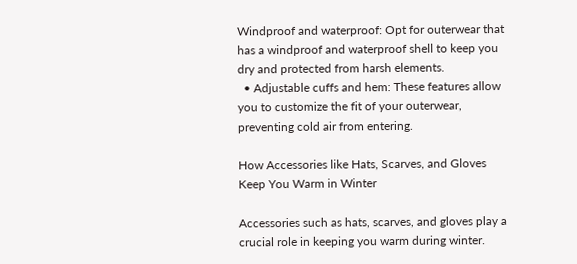Windproof and waterproof: Opt for outerwear that has a windproof and waterproof shell to keep you dry and protected from harsh elements.
  • Adjustable cuffs and hem: These features allow you to customize the fit of your outerwear, preventing cold air from entering.

How Accessories like Hats, Scarves, and Gloves Keep You Warm in Winter

Accessories such as hats, scarves, and gloves play a crucial role in keeping you warm during winter.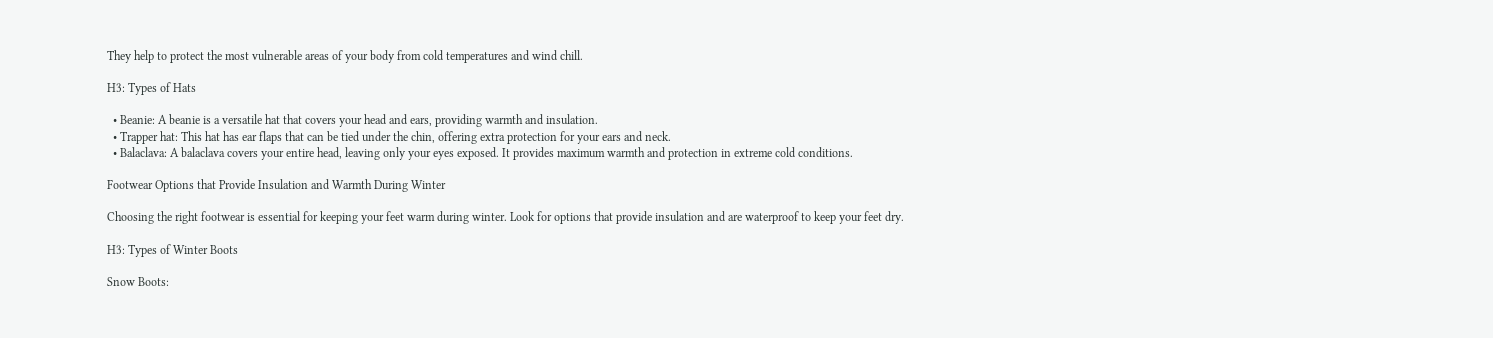They help to protect the most vulnerable areas of your body from cold temperatures and wind chill.

H3: Types of Hats

  • Beanie: A beanie is a versatile hat that covers your head and ears, providing warmth and insulation.
  • Trapper hat: This hat has ear flaps that can be tied under the chin, offering extra protection for your ears and neck.
  • Balaclava: A balaclava covers your entire head, leaving only your eyes exposed. It provides maximum warmth and protection in extreme cold conditions.

Footwear Options that Provide Insulation and Warmth During Winter

Choosing the right footwear is essential for keeping your feet warm during winter. Look for options that provide insulation and are waterproof to keep your feet dry.

H3: Types of Winter Boots

Snow Boots: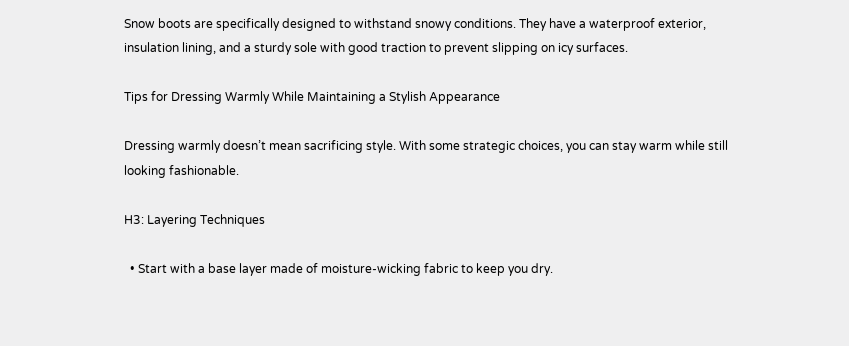Snow boots are specifically designed to withstand snowy conditions. They have a waterproof exterior, insulation lining, and a sturdy sole with good traction to prevent slipping on icy surfaces.

Tips for Dressing Warmly While Maintaining a Stylish Appearance

Dressing warmly doesn’t mean sacrificing style. With some strategic choices, you can stay warm while still looking fashionable.

H3: Layering Techniques

  • Start with a base layer made of moisture-wicking fabric to keep you dry.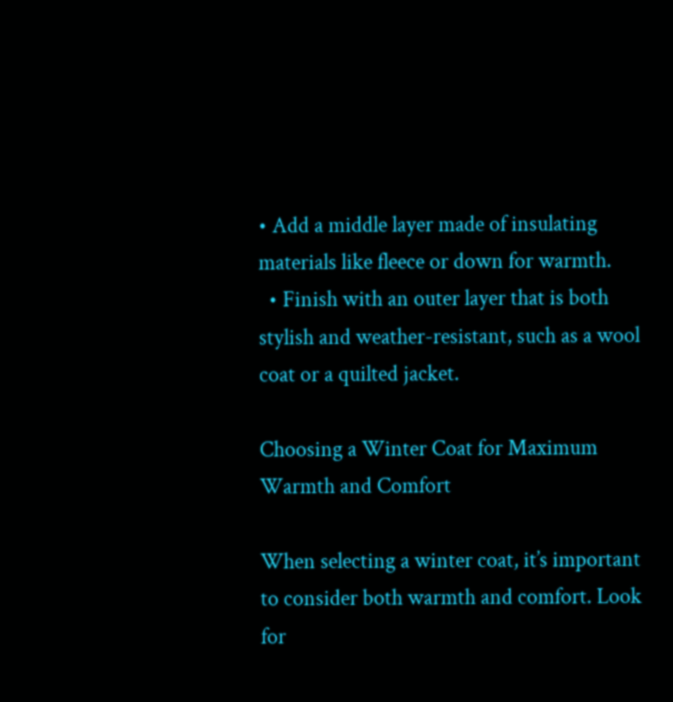• Add a middle layer made of insulating materials like fleece or down for warmth.
  • Finish with an outer layer that is both stylish and weather-resistant, such as a wool coat or a quilted jacket.

Choosing a Winter Coat for Maximum Warmth and Comfort

When selecting a winter coat, it’s important to consider both warmth and comfort. Look for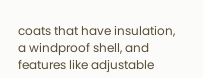coats that have insulation, a windproof shell, and features like adjustable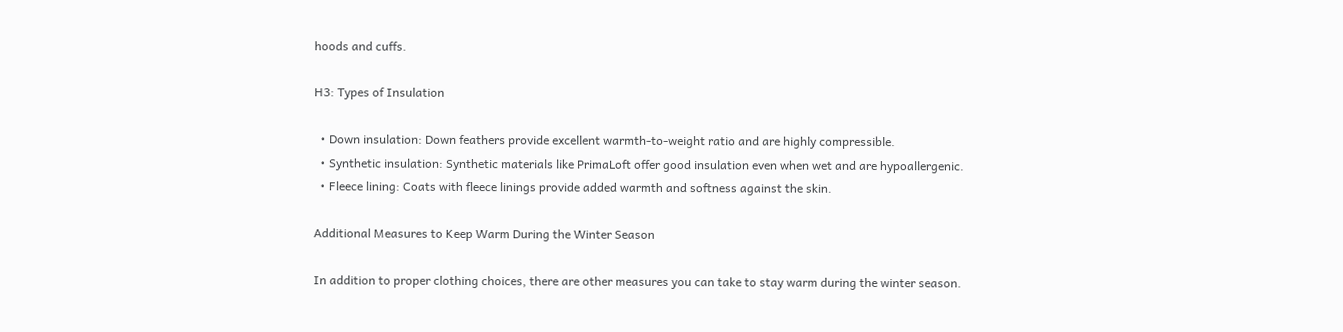hoods and cuffs.

H3: Types of Insulation

  • Down insulation: Down feathers provide excellent warmth-to-weight ratio and are highly compressible.
  • Synthetic insulation: Synthetic materials like PrimaLoft offer good insulation even when wet and are hypoallergenic.
  • Fleece lining: Coats with fleece linings provide added warmth and softness against the skin.

Additional Measures to Keep Warm During the Winter Season

In addition to proper clothing choices, there are other measures you can take to stay warm during the winter season.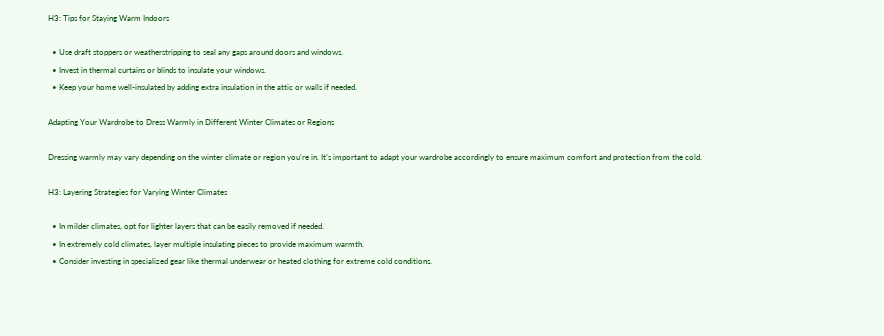H3: Tips for Staying Warm Indoors

  • Use draft stoppers or weatherstripping to seal any gaps around doors and windows.
  • Invest in thermal curtains or blinds to insulate your windows.
  • Keep your home well-insulated by adding extra insulation in the attic or walls if needed.

Adapting Your Wardrobe to Dress Warmly in Different Winter Climates or Regions

Dressing warmly may vary depending on the winter climate or region you’re in. It’s important to adapt your wardrobe accordingly to ensure maximum comfort and protection from the cold.

H3: Layering Strategies for Varying Winter Climates

  • In milder climates, opt for lighter layers that can be easily removed if needed.
  • In extremely cold climates, layer multiple insulating pieces to provide maximum warmth.
  • Consider investing in specialized gear like thermal underwear or heated clothing for extreme cold conditions.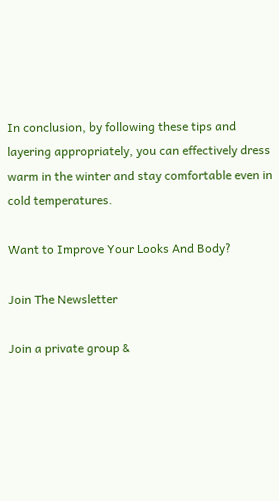In conclusion, by following these tips and layering appropriately, you can effectively dress warm in the winter and stay comfortable even in cold temperatures.

Want to Improve Your Looks And Body?

Join The Newsletter

Join a private group &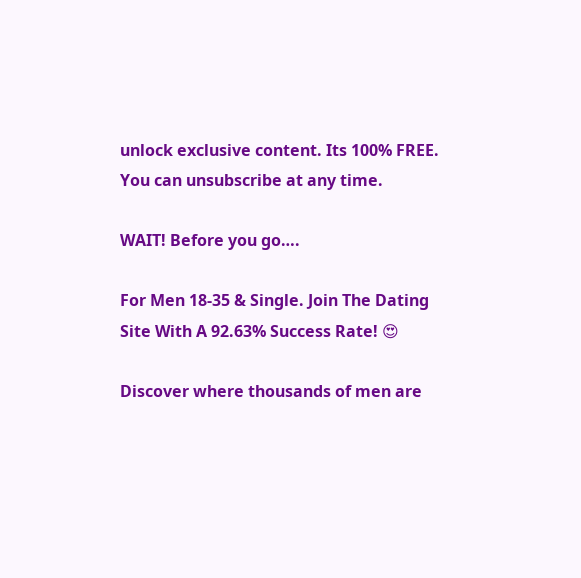unlock exclusive content. Its 100% FREE. You can unsubscribe at any time.

WAIT! Before you go….

For Men 18-35 & Single. Join The Dating Site With A 92.63% Success Rate! 😍

Discover where thousands of men are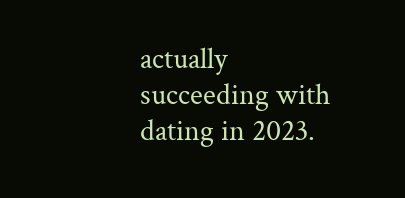actually succeeding with dating in 2023.